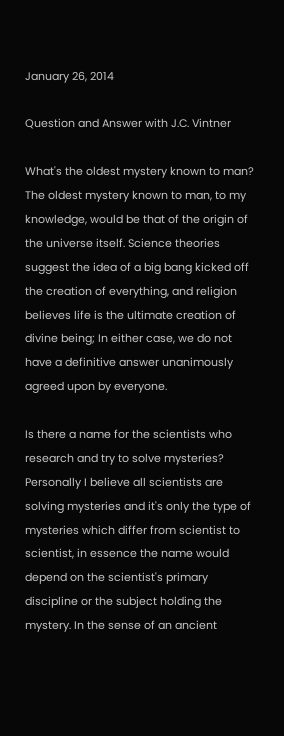January 26, 2014

Question and Answer with J.C. Vintner

What's the oldest mystery known to man?
The oldest mystery known to man, to my knowledge, would be that of the origin of the universe itself. Science theories suggest the idea of a big bang kicked off the creation of everything, and religion believes life is the ultimate creation of divine being; In either case, we do not have a definitive answer unanimously agreed upon by everyone.

Is there a name for the scientists who research and try to solve mysteries?
Personally I believe all scientists are solving mysteries and it's only the type of mysteries which differ from scientist to scientist, in essence the name would depend on the scientist's primary discipline or the subject holding the mystery. In the sense of an ancient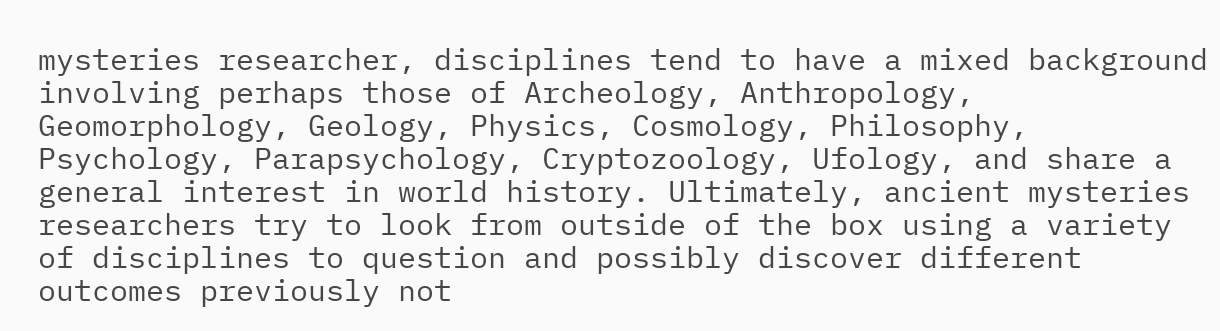mysteries researcher, disciplines tend to have a mixed background involving perhaps those of Archeology, Anthropology, Geomorphology, Geology, Physics, Cosmology, Philosophy, Psychology, Parapsychology, Cryptozoology, Ufology, and share a general interest in world history. Ultimately, ancient mysteries researchers try to look from outside of the box using a variety of disciplines to question and possibly discover different outcomes previously not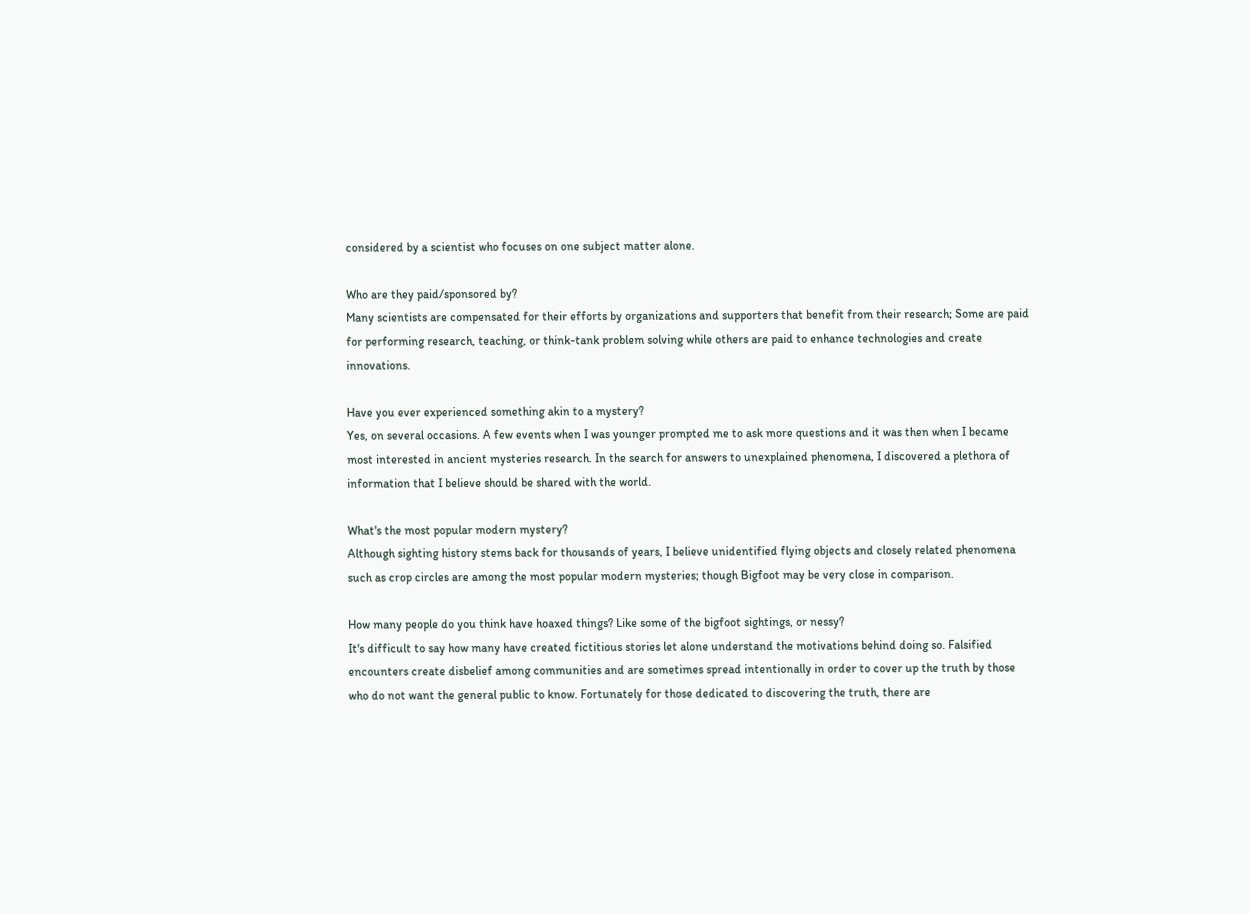considered by a scientist who focuses on one subject matter alone.

Who are they paid/sponsored by?
Many scientists are compensated for their efforts by organizations and supporters that benefit from their research; Some are paid for performing research, teaching, or think-tank problem solving while others are paid to enhance technologies and create innovations.

Have you ever experienced something akin to a mystery?
Yes, on several occasions. A few events when I was younger prompted me to ask more questions and it was then when I became most interested in ancient mysteries research. In the search for answers to unexplained phenomena, I discovered a plethora of information that I believe should be shared with the world.

What's the most popular modern mystery?
Although sighting history stems back for thousands of years, I believe unidentified flying objects and closely related phenomena such as crop circles are among the most popular modern mysteries; though Bigfoot may be very close in comparison.

How many people do you think have hoaxed things? Like some of the bigfoot sightings, or nessy?
It's difficult to say how many have created fictitious stories let alone understand the motivations behind doing so. Falsified encounters create disbelief among communities and are sometimes spread intentionally in order to cover up the truth by those who do not want the general public to know. Fortunately for those dedicated to discovering the truth, there are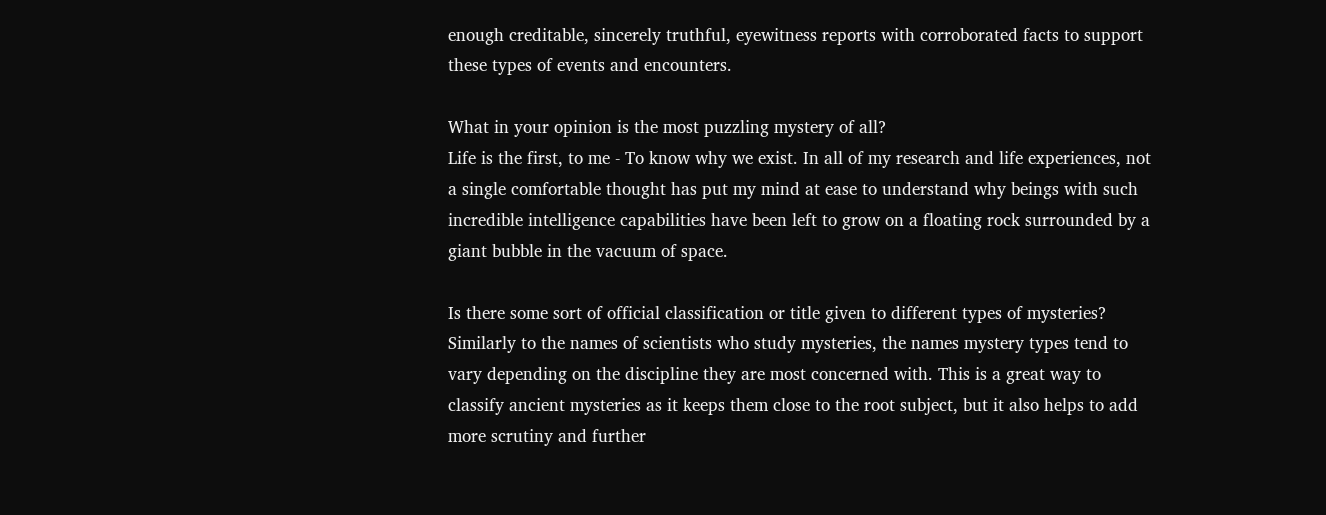enough creditable, sincerely truthful, eyewitness reports with corroborated facts to support these types of events and encounters.

What in your opinion is the most puzzling mystery of all?
Life is the first, to me - To know why we exist. In all of my research and life experiences, not a single comfortable thought has put my mind at ease to understand why beings with such incredible intelligence capabilities have been left to grow on a floating rock surrounded by a giant bubble in the vacuum of space.

Is there some sort of official classification or title given to different types of mysteries?
Similarly to the names of scientists who study mysteries, the names mystery types tend to vary depending on the discipline they are most concerned with. This is a great way to classify ancient mysteries as it keeps them close to the root subject, but it also helps to add more scrutiny and further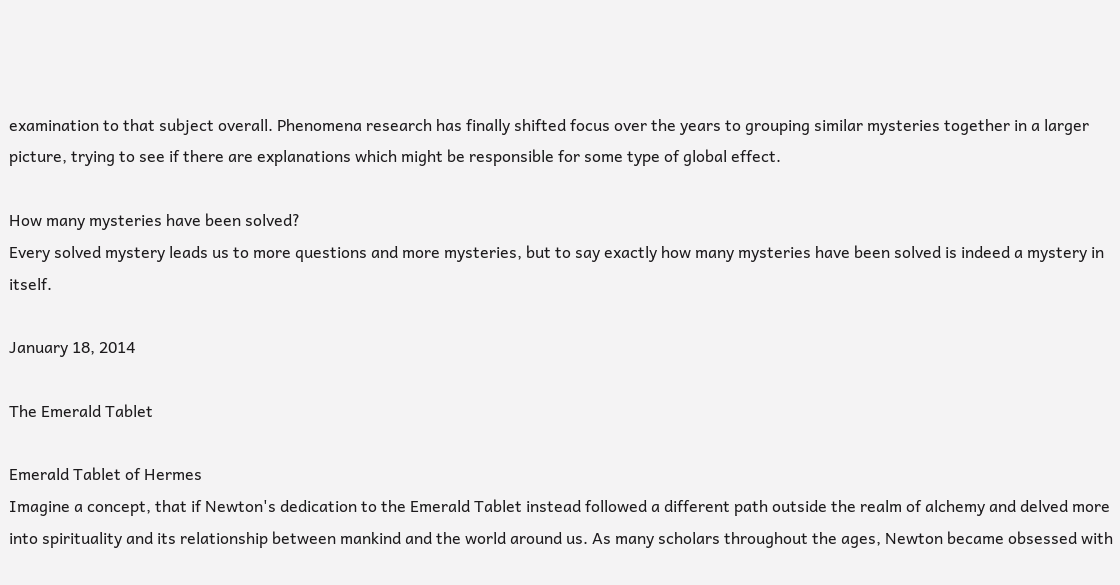examination to that subject overall. Phenomena research has finally shifted focus over the years to grouping similar mysteries together in a larger picture, trying to see if there are explanations which might be responsible for some type of global effect.

How many mysteries have been solved?
Every solved mystery leads us to more questions and more mysteries, but to say exactly how many mysteries have been solved is indeed a mystery in itself.

January 18, 2014

The Emerald Tablet

Emerald Tablet of Hermes
Imagine a concept, that if Newton's dedication to the Emerald Tablet instead followed a different path outside the realm of alchemy and delved more into spirituality and its relationship between mankind and the world around us. As many scholars throughout the ages, Newton became obsessed with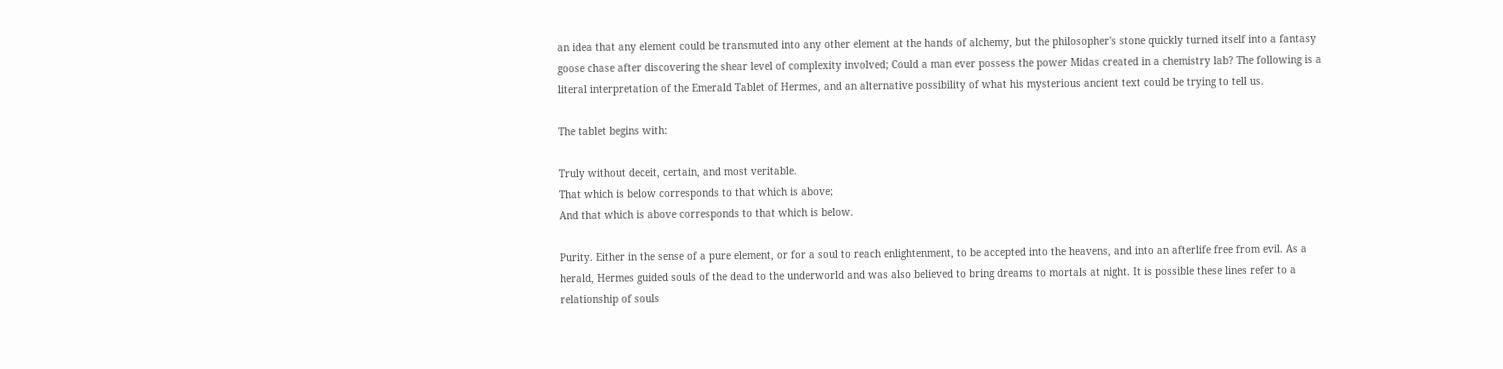an idea that any element could be transmuted into any other element at the hands of alchemy, but the philosopher's stone quickly turned itself into a fantasy goose chase after discovering the shear level of complexity involved; Could a man ever possess the power Midas created in a chemistry lab? The following is a literal interpretation of the Emerald Tablet of Hermes, and an alternative possibility of what his mysterious ancient text could be trying to tell us.

The tablet begins with:

Truly without deceit, certain, and most veritable.
That which is below corresponds to that which is above;
And that which is above corresponds to that which is below.

Purity. Either in the sense of a pure element, or for a soul to reach enlightenment, to be accepted into the heavens, and into an afterlife free from evil. As a herald, Hermes guided souls of the dead to the underworld and was also believed to bring dreams to mortals at night. It is possible these lines refer to a relationship of souls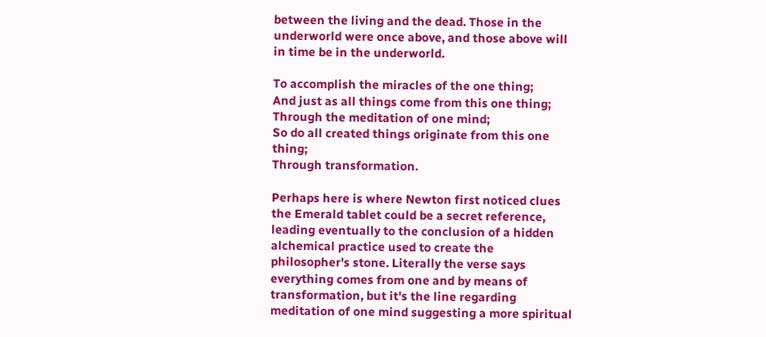between the living and the dead. Those in the underworld were once above, and those above will in time be in the underworld.

To accomplish the miracles of the one thing;
And just as all things come from this one thing;
Through the meditation of one mind;
So do all created things originate from this one thing;
Through transformation.

Perhaps here is where Newton first noticed clues the Emerald tablet could be a secret reference, leading eventually to the conclusion of a hidden alchemical practice used to create the philosopher's stone. Literally the verse says everything comes from one and by means of transformation, but it's the line regarding meditation of one mind suggesting a more spiritual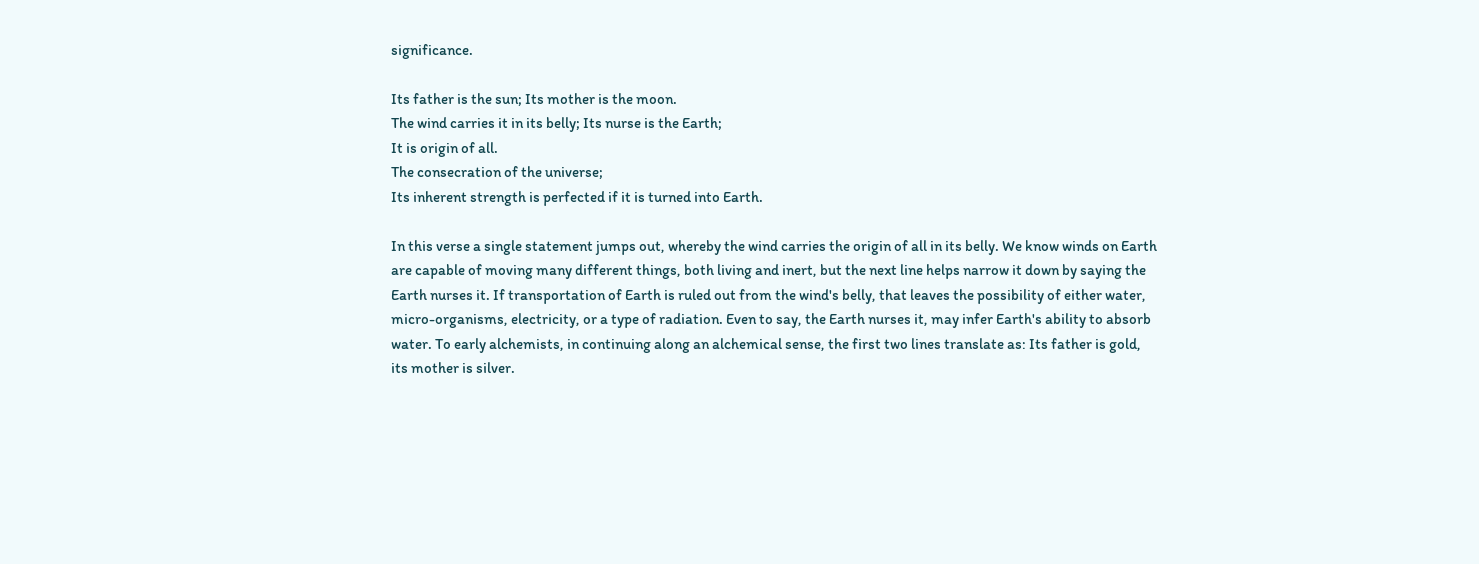significance.

Its father is the sun; Its mother is the moon.
The wind carries it in its belly; Its nurse is the Earth;
It is origin of all.
The consecration of the universe;
Its inherent strength is perfected if it is turned into Earth.

In this verse a single statement jumps out, whereby the wind carries the origin of all in its belly. We know winds on Earth are capable of moving many different things, both living and inert, but the next line helps narrow it down by saying the Earth nurses it. If transportation of Earth is ruled out from the wind's belly, that leaves the possibility of either water, micro-organisms, electricity, or a type of radiation. Even to say, the Earth nurses it, may infer Earth's ability to absorb water. To early alchemists, in continuing along an alchemical sense, the first two lines translate as: Its father is gold, its mother is silver.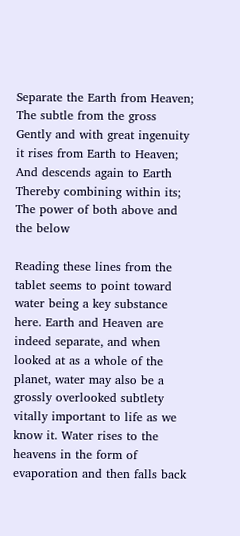Separate the Earth from Heaven;
The subtle from the gross
Gently and with great ingenuity it rises from Earth to Heaven;
And descends again to Earth Thereby combining within its;
The power of both above and the below

Reading these lines from the tablet seems to point toward water being a key substance here. Earth and Heaven are indeed separate, and when looked at as a whole of the planet, water may also be a grossly overlooked subtlety vitally important to life as we know it. Water rises to the heavens in the form of evaporation and then falls back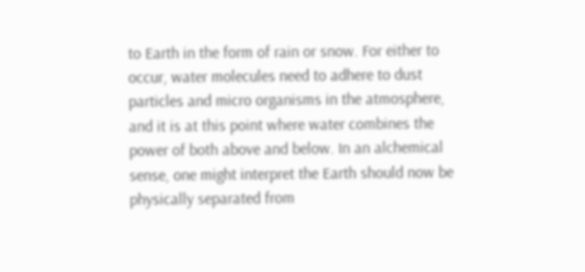to Earth in the form of rain or snow. For either to occur, water molecules need to adhere to dust particles and micro organisms in the atmosphere, and it is at this point where water combines the power of both above and below. In an alchemical sense, one might interpret the Earth should now be physically separated from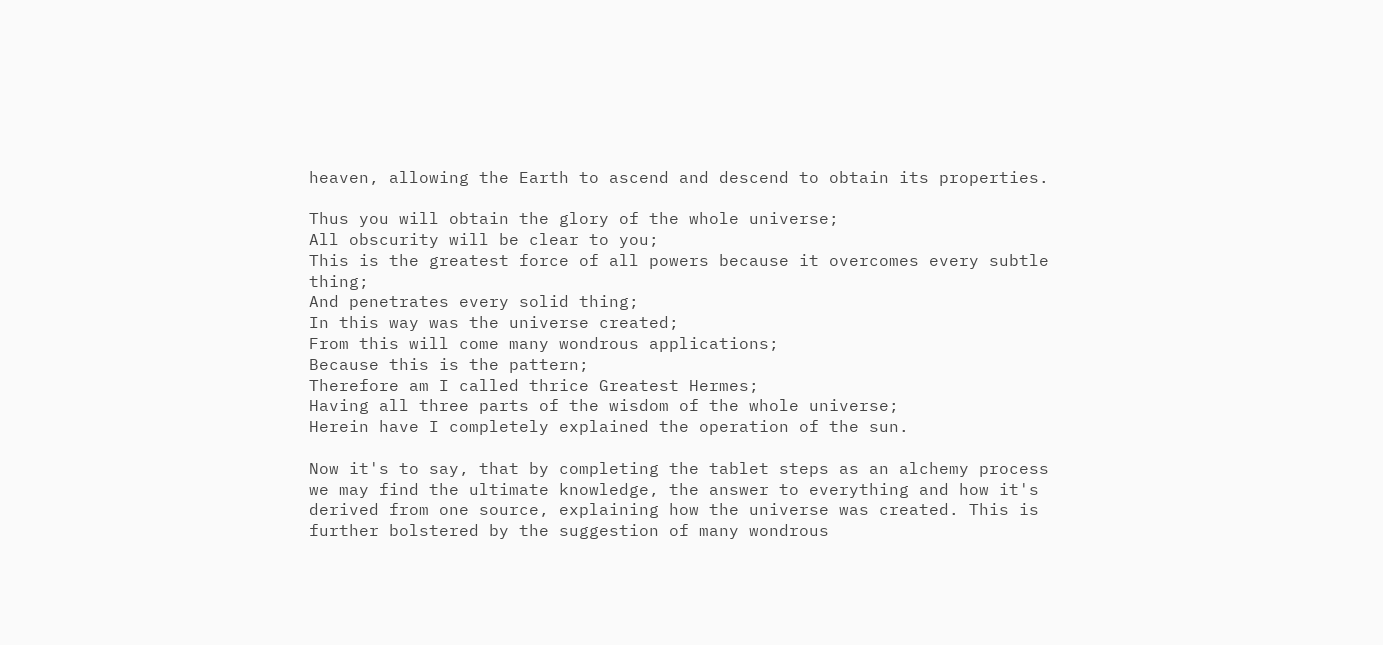heaven, allowing the Earth to ascend and descend to obtain its properties.

Thus you will obtain the glory of the whole universe;
All obscurity will be clear to you;
This is the greatest force of all powers because it overcomes every subtle thing;
And penetrates every solid thing;
In this way was the universe created;
From this will come many wondrous applications;
Because this is the pattern;
Therefore am I called thrice Greatest Hermes;
Having all three parts of the wisdom of the whole universe;
Herein have I completely explained the operation of the sun.

Now it's to say, that by completing the tablet steps as an alchemy process we may find the ultimate knowledge, the answer to everything and how it's derived from one source, explaining how the universe was created. This is further bolstered by the suggestion of many wondrous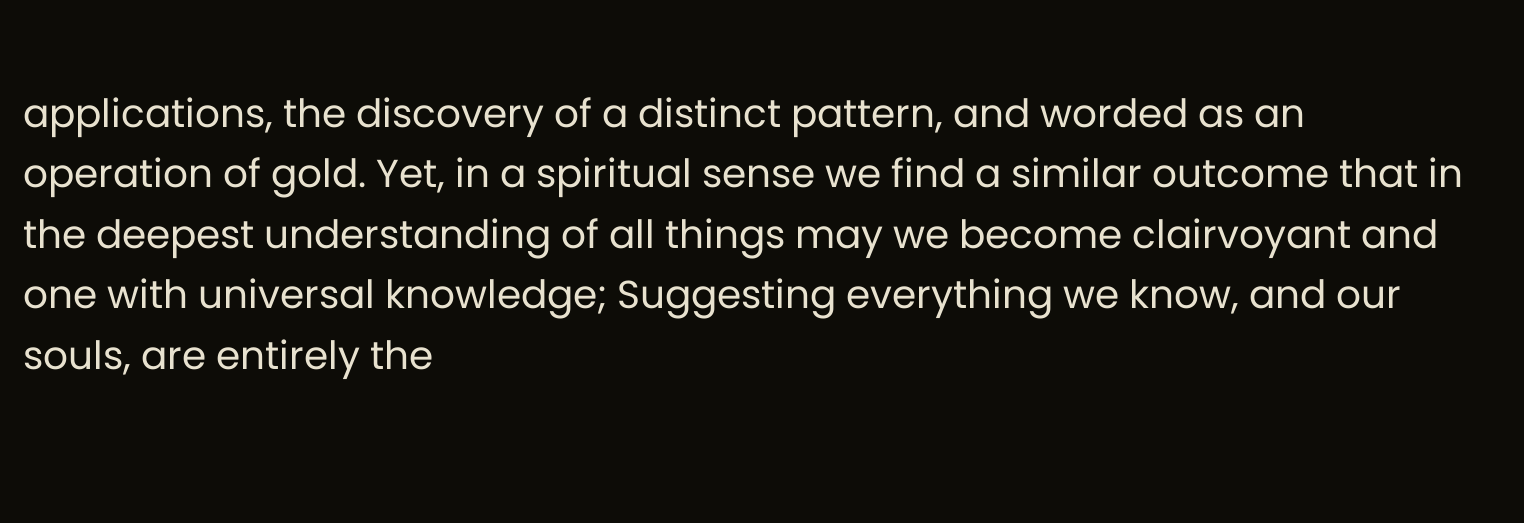applications, the discovery of a distinct pattern, and worded as an operation of gold. Yet, in a spiritual sense we find a similar outcome that in the deepest understanding of all things may we become clairvoyant and one with universal knowledge; Suggesting everything we know, and our souls, are entirely the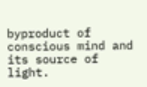byproduct of conscious mind and its source of light.